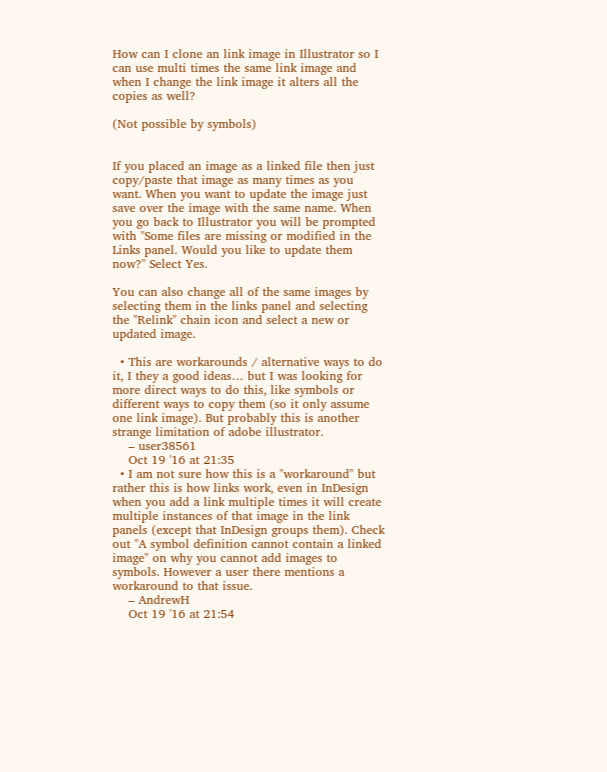How can I clone an link image in Illustrator so I can use multi times the same link image and when I change the link image it alters all the copies as well?

(Not possible by symbols)


If you placed an image as a linked file then just copy/paste that image as many times as you want. When you want to update the image just save over the image with the same name. When you go back to Illustrator you will be prompted with "Some files are missing or modified in the Links panel. Would you like to update them now?" Select Yes.

You can also change all of the same images by selecting them in the links panel and selecting the "Relink" chain icon and select a new or updated image.

  • This are workarounds / alternative ways to do it, I they a good ideas… but I was looking for more direct ways to do this, like symbols or different ways to copy them (so it only assume one link image). But probably this is another strange limitation of adobe illustrator.
    – user38561
    Oct 19 '16 at 21:35
  • I am not sure how this is a "workaround" but rather this is how links work, even in InDesign when you add a link multiple times it will create multiple instances of that image in the link panels (except that InDesign groups them). Check out "A symbol definition cannot contain a linked image" on why you cannot add images to symbols. However a user there mentions a workaround to that issue.
    – AndrewH
    Oct 19 '16 at 21:54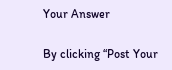Your Answer

By clicking “Post Your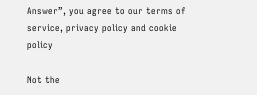Answer”, you agree to our terms of service, privacy policy and cookie policy

Not the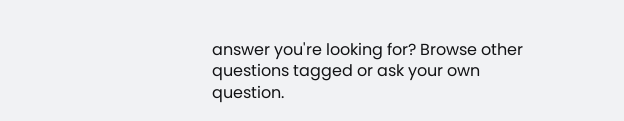answer you're looking for? Browse other questions tagged or ask your own question.